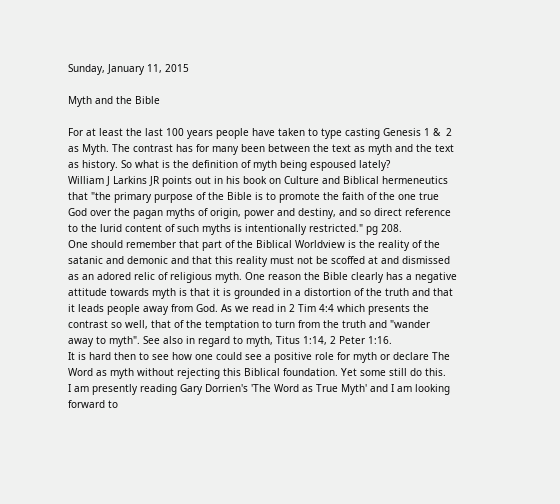Sunday, January 11, 2015

Myth and the Bible

For at least the last 100 years people have taken to type casting Genesis 1 &  2 as Myth. The contrast has for many been between the text as myth and the text as history. So what is the definition of myth being espoused lately?
William J Larkins JR points out in his book on Culture and Biblical hermeneutics that "the primary purpose of the Bible is to promote the faith of the one true God over the pagan myths of origin, power and destiny, and so direct reference to the lurid content of such myths is intentionally restricted." pg 208.
One should remember that part of the Biblical Worldview is the reality of the satanic and demonic and that this reality must not be scoffed at and dismissed as an adored relic of religious myth. One reason the Bible clearly has a negative attitude towards myth is that it is grounded in a distortion of the truth and that it leads people away from God. As we read in 2 Tim 4:4 which presents the contrast so well, that of the temptation to turn from the truth and "wander away to myth". See also in regard to myth, Titus 1:14, 2 Peter 1:16.
It is hard then to see how one could see a positive role for myth or declare The Word as myth without rejecting this Biblical foundation. Yet some still do this.
I am presently reading Gary Dorrien's 'The Word as True Myth' and I am looking forward to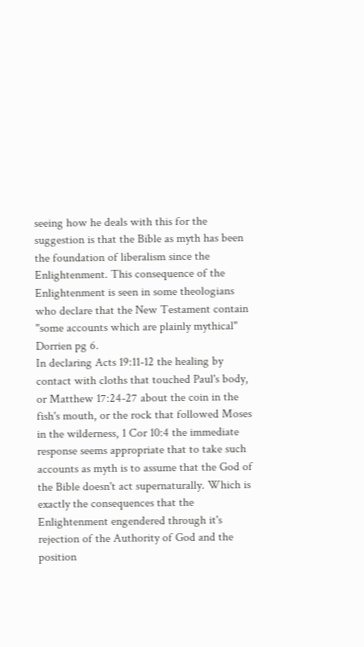seeing how he deals with this for the suggestion is that the Bible as myth has been the foundation of liberalism since the Enlightenment. This consequence of the Enlightenment is seen in some theologians who declare that the New Testament contain "some accounts which are plainly mythical" Dorrien pg 6.
In declaring Acts 19:11-12 the healing by contact with cloths that touched Paul's body, or Matthew 17:24-27 about the coin in the fish's mouth, or the rock that followed Moses in the wilderness, 1 Cor 10:4 the immediate response seems appropriate that to take such accounts as myth is to assume that the God of the Bible doesn't act supernaturally. Which is exactly the consequences that the Enlightenment engendered through it's rejection of the Authority of God and the position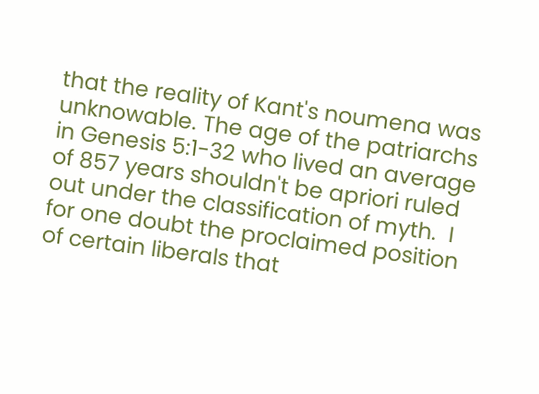that the reality of Kant's noumena was unknowable. The age of the patriarchs in Genesis 5:1-32 who lived an average of 857 years shouldn't be apriori ruled out under the classification of myth.  I for one doubt the proclaimed position of certain liberals that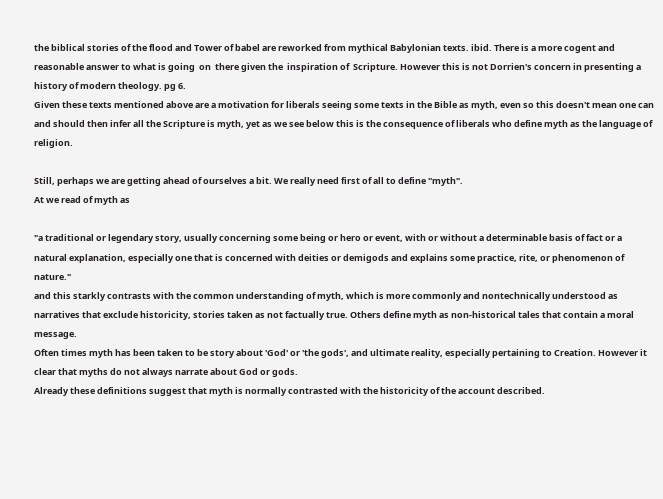the biblical stories of the flood and Tower of babel are reworked from mythical Babylonian texts. ibid. There is a more cogent and reasonable answer to what is going  on  there given the  inspiration of  Scripture. However this is not Dorrien's concern in presenting a history of modern theology. pg 6.
Given these texts mentioned above are a motivation for liberals seeing some texts in the Bible as myth, even so this doesn't mean one can and should then infer all the Scripture is myth, yet as we see below this is the consequence of liberals who define myth as the language of religion.

Still, perhaps we are getting ahead of ourselves a bit. We really need first of all to define "myth".
At we read of myth as

"a traditional or legendary story, usually concerning some being or hero or event, with or without a determinable basis of fact or a natural explanation, especially one that is concerned with deities or demigods and explains some practice, rite, or phenomenon of nature."
and this starkly contrasts with the common understanding of myth, which is more commonly and nontechnically understood as narratives that exclude historicity, stories taken as not factually true. Others define myth as non-historical tales that contain a moral message.
Often times myth has been taken to be story about 'God' or 'the gods', and ultimate reality, especially pertaining to Creation. However it clear that myths do not always narrate about God or gods.
Already these definitions suggest that myth is normally contrasted with the historicity of the account described.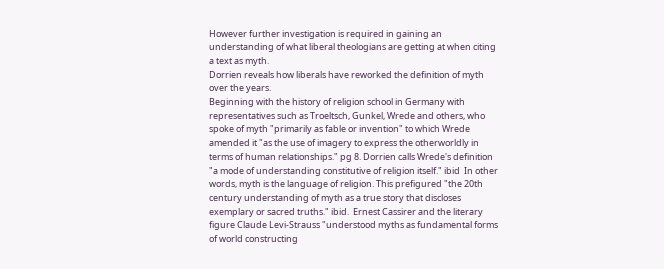However further investigation is required in gaining an understanding of what liberal theologians are getting at when citing a text as myth.
Dorrien reveals how liberals have reworked the definition of myth over the years.
Beginning with the history of religion school in Germany with representatives such as Troeltsch, Gunkel, Wrede and others, who spoke of myth "primarily as fable or invention" to which Wrede amended it "as the use of imagery to express the otherworldly in terms of human relationships." pg 8. Dorrien calls Wrede's definition "a mode of understanding constitutive of religion itself." ibid  In other words, myth is the language of religion. This prefigured "the 20th century understanding of myth as a true story that discloses exemplary or sacred truths." ibid.  Ernest Cassirer and the literary figure Claude Levi-Strauss "understood myths as fundamental forms of world constructing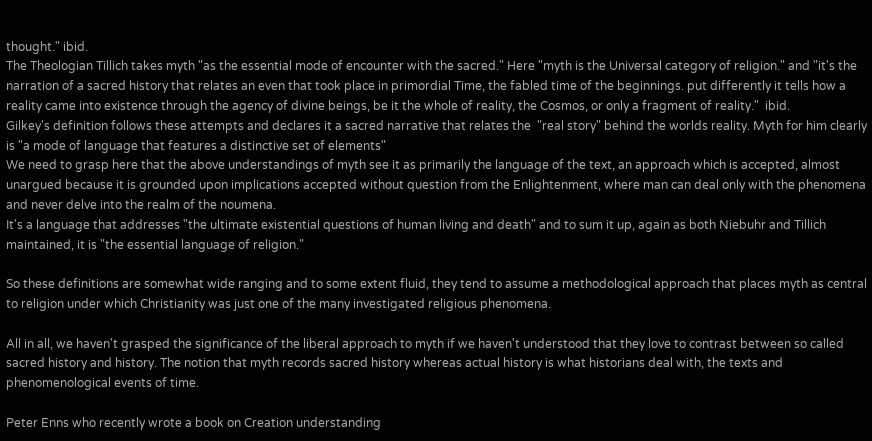thought." ibid.
The Theologian Tillich takes myth "as the essential mode of encounter with the sacred." Here "myth is the Universal category of religion." and "it's the narration of a sacred history that relates an even that took place in primordial Time, the fabled time of the beginnings. put differently it tells how a reality came into existence through the agency of divine beings, be it the whole of reality, the Cosmos, or only a fragment of reality."  ibid.
Gilkey's definition follows these attempts and declares it a sacred narrative that relates the  "real story" behind the worlds reality. Myth for him clearly is "a mode of language that features a distinctive set of elements"
We need to grasp here that the above understandings of myth see it as primarily the language of the text, an approach which is accepted, almost unargued because it is grounded upon implications accepted without question from the Enlightenment, where man can deal only with the phenomena and never delve into the realm of the noumena.
It's a language that addresses "the ultimate existential questions of human living and death" and to sum it up, again as both Niebuhr and Tillich maintained, it is "the essential language of religion."

So these definitions are somewhat wide ranging and to some extent fluid, they tend to assume a methodological approach that places myth as central to religion under which Christianity was just one of the many investigated religious phenomena.

All in all, we haven't grasped the significance of the liberal approach to myth if we haven't understood that they love to contrast between so called sacred history and history. The notion that myth records sacred history whereas actual history is what historians deal with, the texts and phenomenological events of time.

Peter Enns who recently wrote a book on Creation understanding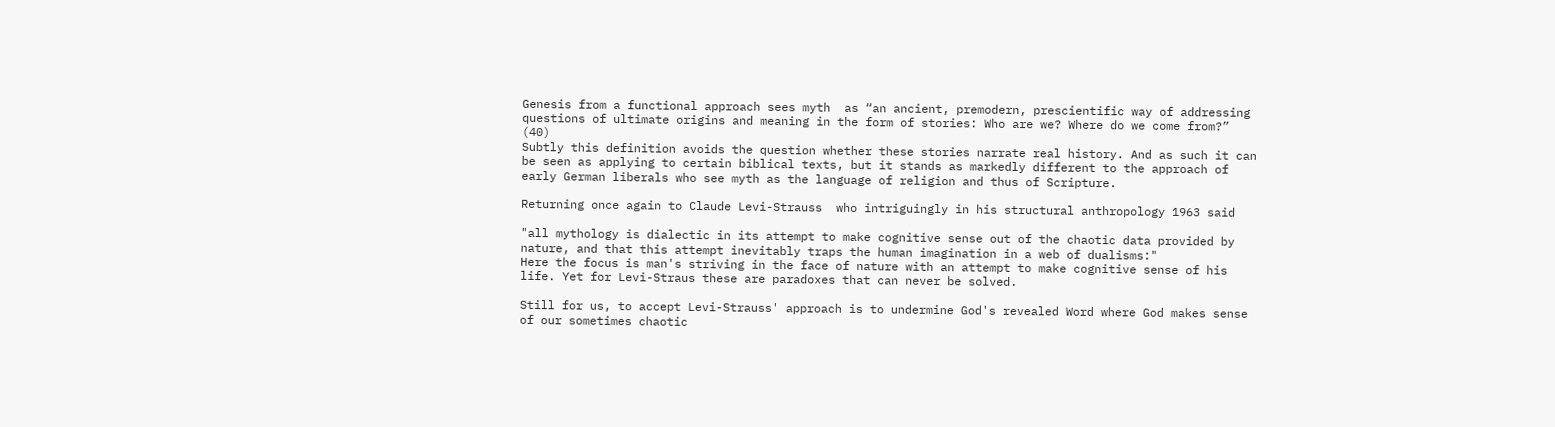Genesis from a functional approach sees myth  as “an ancient, premodern, prescientific way of addressing questions of ultimate origins and meaning in the form of stories: Who are we? Where do we come from?” (40)
Subtly this definition avoids the question whether these stories narrate real history. And as such it can be seen as applying to certain biblical texts, but it stands as markedly different to the approach of early German liberals who see myth as the language of religion and thus of Scripture.

Returning once again to Claude Levi-Strauss  who intriguingly in his structural anthropology 1963 said

"all mythology is dialectic in its attempt to make cognitive sense out of the chaotic data provided by nature, and that this attempt inevitably traps the human imagination in a web of dualisms:"
Here the focus is man's striving in the face of nature with an attempt to make cognitive sense of his life. Yet for Levi-Straus these are paradoxes that can never be solved.

Still for us, to accept Levi-Strauss' approach is to undermine God's revealed Word where God makes sense of our sometimes chaotic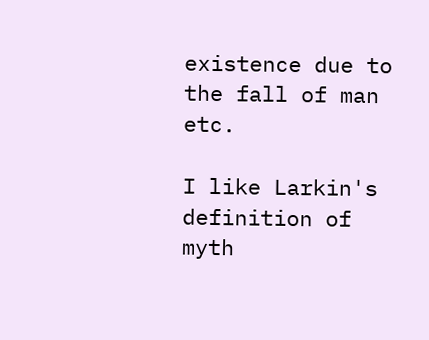existence due to the fall of man etc.

I like Larkin's definition of myth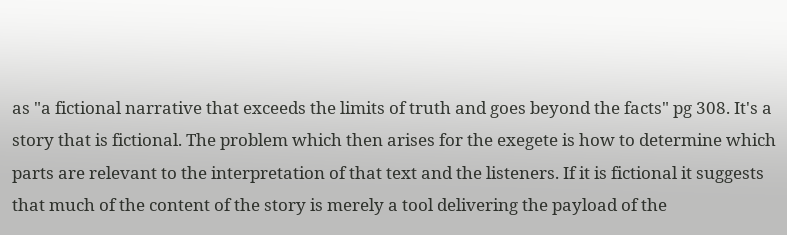as "a fictional narrative that exceeds the limits of truth and goes beyond the facts" pg 308. It's a story that is fictional. The problem which then arises for the exegete is how to determine which parts are relevant to the interpretation of that text and the listeners. If it is fictional it suggests that much of the content of the story is merely a tool delivering the payload of the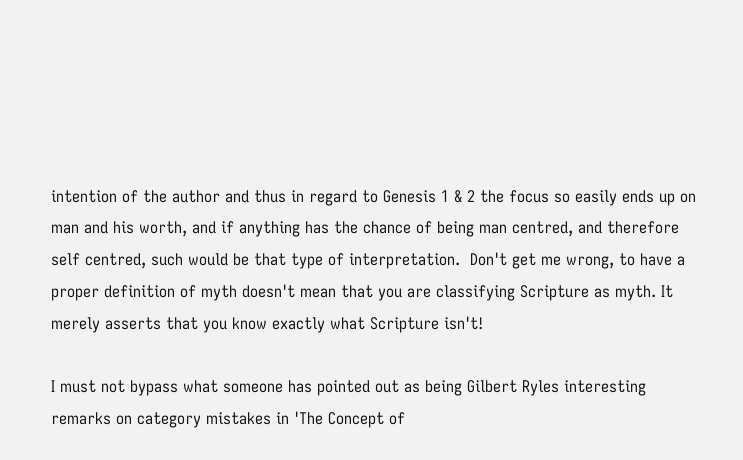intention of the author and thus in regard to Genesis 1 & 2 the focus so easily ends up on man and his worth, and if anything has the chance of being man centred, and therefore self centred, such would be that type of interpretation.  Don't get me wrong, to have a proper definition of myth doesn't mean that you are classifying Scripture as myth. It merely asserts that you know exactly what Scripture isn't!

I must not bypass what someone has pointed out as being Gilbert Ryles interesting remarks on category mistakes in 'The Concept of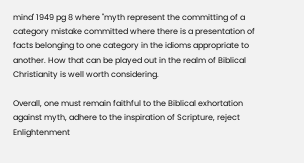mind' 1949 pg 8 where "myth represent the committing of a category mistake committed where there is a presentation of facts belonging to one category in the idioms appropriate to another. How that can be played out in the realm of Biblical Christianity is well worth considering.

Overall, one must remain faithful to the Biblical exhortation against myth, adhere to the inspiration of Scripture, reject Enlightenment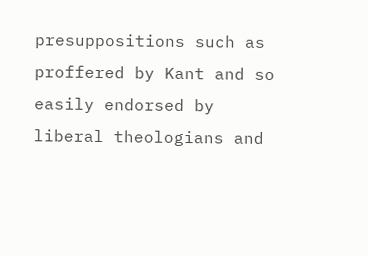presuppositions such as proffered by Kant and so easily endorsed by liberal theologians and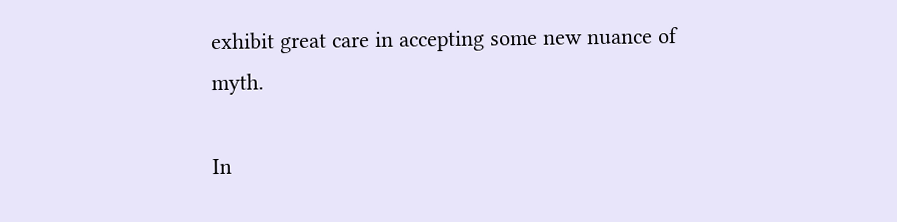exhibit great care in accepting some new nuance of myth.

In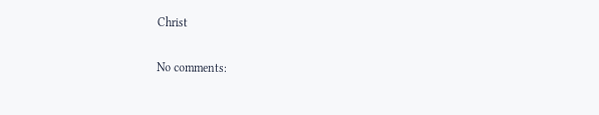Christ

No comments: